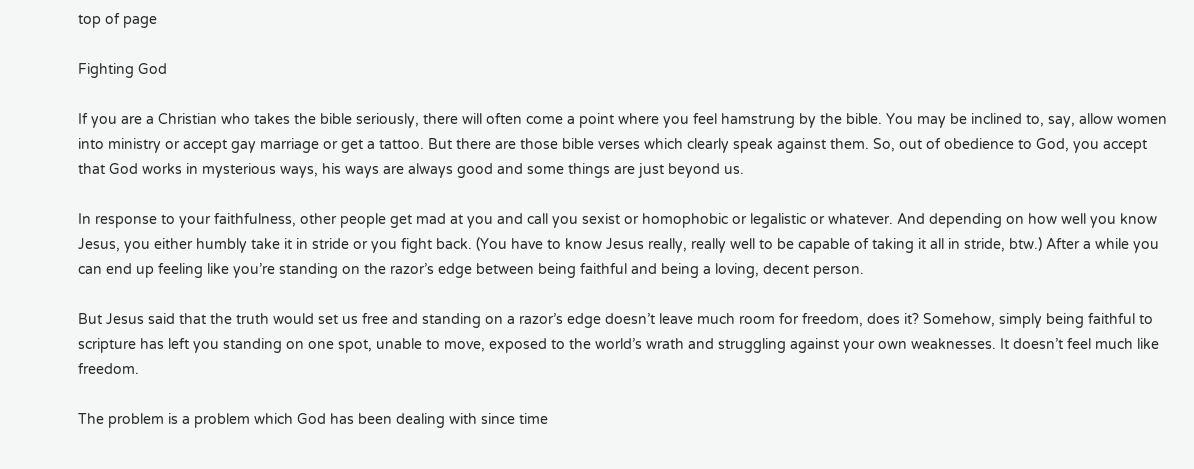top of page

Fighting God

If you are a Christian who takes the bible seriously, there will often come a point where you feel hamstrung by the bible. You may be inclined to, say, allow women into ministry or accept gay marriage or get a tattoo. But there are those bible verses which clearly speak against them. So, out of obedience to God, you accept that God works in mysterious ways, his ways are always good and some things are just beyond us.

In response to your faithfulness, other people get mad at you and call you sexist or homophobic or legalistic or whatever. And depending on how well you know Jesus, you either humbly take it in stride or you fight back. (You have to know Jesus really, really well to be capable of taking it all in stride, btw.) After a while you can end up feeling like you’re standing on the razor’s edge between being faithful and being a loving, decent person.

But Jesus said that the truth would set us free and standing on a razor’s edge doesn’t leave much room for freedom, does it? Somehow, simply being faithful to scripture has left you standing on one spot, unable to move, exposed to the world’s wrath and struggling against your own weaknesses. It doesn’t feel much like freedom.

The problem is a problem which God has been dealing with since time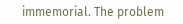immemorial. The problem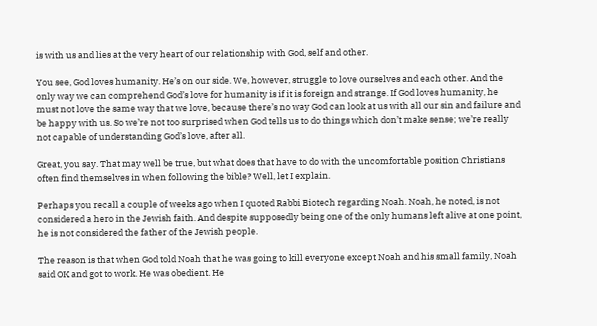is with us and lies at the very heart of our relationship with God, self and other.

You see, God loves humanity. He’s on our side. We, however, struggle to love ourselves and each other. And the only way we can comprehend God’s love for humanity is if it is foreign and strange. If God loves humanity, he must not love the same way that we love, because there’s no way God can look at us with all our sin and failure and be happy with us. So we’re not too surprised when God tells us to do things which don’t make sense; we’re really not capable of understanding God’s love, after all.

Great, you say. That may well be true, but what does that have to do with the uncomfortable position Christians often find themselves in when following the bible? Well, let I explain.

Perhaps you recall a couple of weeks ago when I quoted Rabbi Biotech regarding Noah. Noah, he noted, is not considered a hero in the Jewish faith. And despite supposedly being one of the only humans left alive at one point, he is not considered the father of the Jewish people.

The reason is that when God told Noah that he was going to kill everyone except Noah and his small family, Noah said OK and got to work. He was obedient. He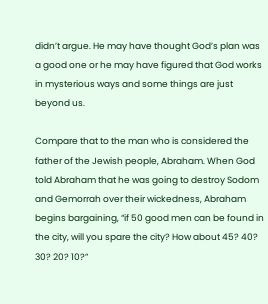didn’t argue. He may have thought God’s plan was a good one or he may have figured that God works in mysterious ways and some things are just beyond us.

Compare that to the man who is considered the father of the Jewish people, Abraham. When God told Abraham that he was going to destroy Sodom and Gemorrah over their wickedness, Abraham begins bargaining, “if 50 good men can be found in the city, will you spare the city? How about 45? 40? 30? 20? 10?”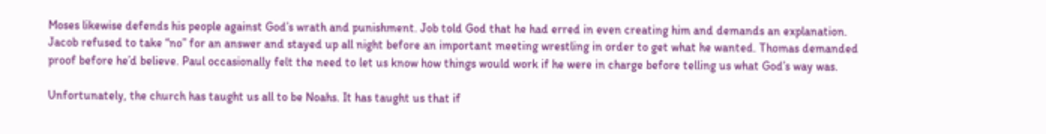Moses likewise defends his people against God’s wrath and punishment. Job told God that he had erred in even creating him and demands an explanation. Jacob refused to take “no” for an answer and stayed up all night before an important meeting wrestling in order to get what he wanted. Thomas demanded proof before he’d believe. Paul occasionally felt the need to let us know how things would work if he were in charge before telling us what God’s way was.

Unfortunately, the church has taught us all to be Noahs. It has taught us that if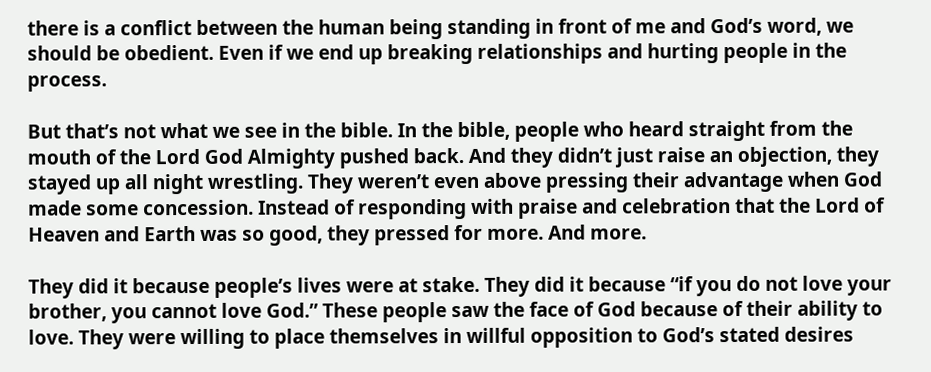there is a conflict between the human being standing in front of me and God’s word, we should be obedient. Even if we end up breaking relationships and hurting people in the process.

But that’s not what we see in the bible. In the bible, people who heard straight from the mouth of the Lord God Almighty pushed back. And they didn’t just raise an objection, they stayed up all night wrestling. They weren’t even above pressing their advantage when God made some concession. Instead of responding with praise and celebration that the Lord of Heaven and Earth was so good, they pressed for more. And more.

They did it because people’s lives were at stake. They did it because “if you do not love your brother, you cannot love God.” These people saw the face of God because of their ability to love. They were willing to place themselves in willful opposition to God’s stated desires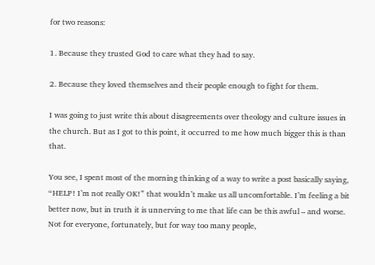for two reasons:

1. Because they trusted God to care what they had to say.

2. Because they loved themselves and their people enough to fight for them.

I was going to just write this about disagreements over theology and culture issues in the church. But as I got to this point, it occurred to me how much bigger this is than that.

You see, I spent most of the morning thinking of a way to write a post basically saying, “HELP! I’m not really OK!” that wouldn’t make us all uncomfortable. I’m feeling a bit better now, but in truth it is unnerving to me that life can be this awful – and worse. Not for everyone, fortunately, but for way too many people,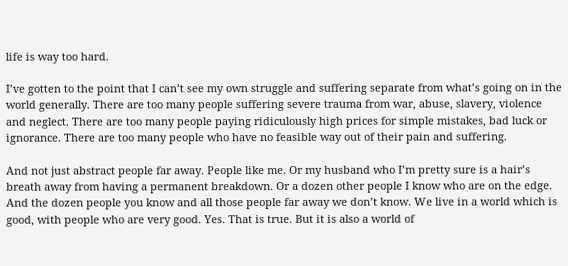life is way too hard.

I’ve gotten to the point that I can’t see my own struggle and suffering separate from what’s going on in the world generally. There are too many people suffering severe trauma from war, abuse, slavery, violence and neglect. There are too many people paying ridiculously high prices for simple mistakes, bad luck or ignorance. There are too many people who have no feasible way out of their pain and suffering.

And not just abstract people far away. People like me. Or my husband who I’m pretty sure is a hair’s breath away from having a permanent breakdown. Or a dozen other people I know who are on the edge. And the dozen people you know and all those people far away we don’t know. We live in a world which is good, with people who are very good. Yes. That is true. But it is also a world of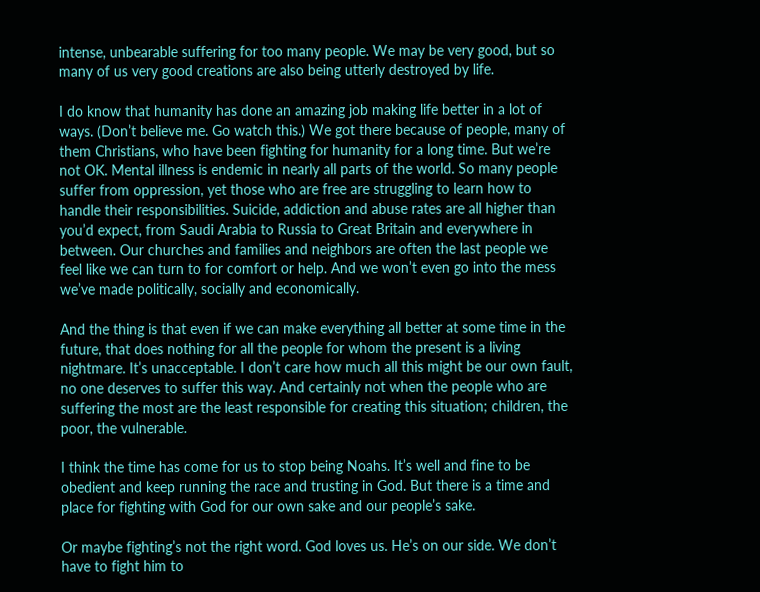intense, unbearable suffering for too many people. We may be very good, but so many of us very good creations are also being utterly destroyed by life.

I do know that humanity has done an amazing job making life better in a lot of ways. (Don’t believe me. Go watch this.) We got there because of people, many of them Christians, who have been fighting for humanity for a long time. But we’re not OK. Mental illness is endemic in nearly all parts of the world. So many people suffer from oppression, yet those who are free are struggling to learn how to handle their responsibilities. Suicide, addiction and abuse rates are all higher than you’d expect, from Saudi Arabia to Russia to Great Britain and everywhere in between. Our churches and families and neighbors are often the last people we feel like we can turn to for comfort or help. And we won’t even go into the mess we’ve made politically, socially and economically.

And the thing is that even if we can make everything all better at some time in the future, that does nothing for all the people for whom the present is a living nightmare. It’s unacceptable. I don’t care how much all this might be our own fault, no one deserves to suffer this way. And certainly not when the people who are suffering the most are the least responsible for creating this situation; children, the poor, the vulnerable.

I think the time has come for us to stop being Noahs. It’s well and fine to be obedient and keep running the race and trusting in God. But there is a time and place for fighting with God for our own sake and our people’s sake.

Or maybe fighting’s not the right word. God loves us. He’s on our side. We don’t have to fight him to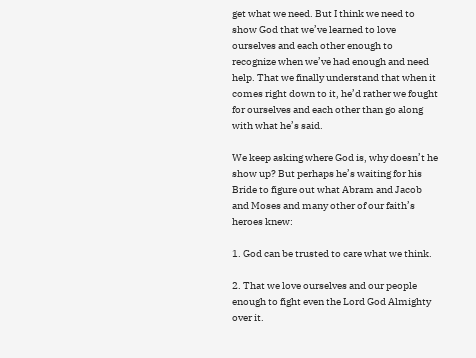get what we need. But I think we need to show God that we’ve learned to love ourselves and each other enough to recognize when we’ve had enough and need help. That we finally understand that when it comes right down to it, he’d rather we fought for ourselves and each other than go along with what he’s said.

We keep asking where God is, why doesn’t he show up? But perhaps he’s waiting for his Bride to figure out what Abram and Jacob and Moses and many other of our faith’s heroes knew:

1. God can be trusted to care what we think.

2. That we love ourselves and our people enough to fight even the Lord God Almighty over it.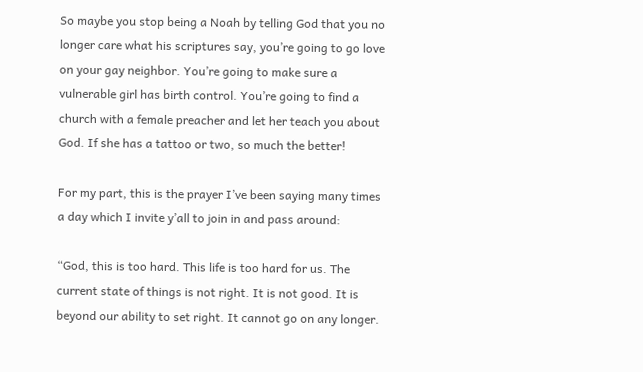So maybe you stop being a Noah by telling God that you no longer care what his scriptures say, you’re going to go love on your gay neighbor. You’re going to make sure a vulnerable girl has birth control. You’re going to find a church with a female preacher and let her teach you about God. If she has a tattoo or two, so much the better!

For my part, this is the prayer I’ve been saying many times a day which I invite y’all to join in and pass around:

“God, this is too hard. This life is too hard for us. The current state of things is not right. It is not good. It is beyond our ability to set right. It cannot go on any longer.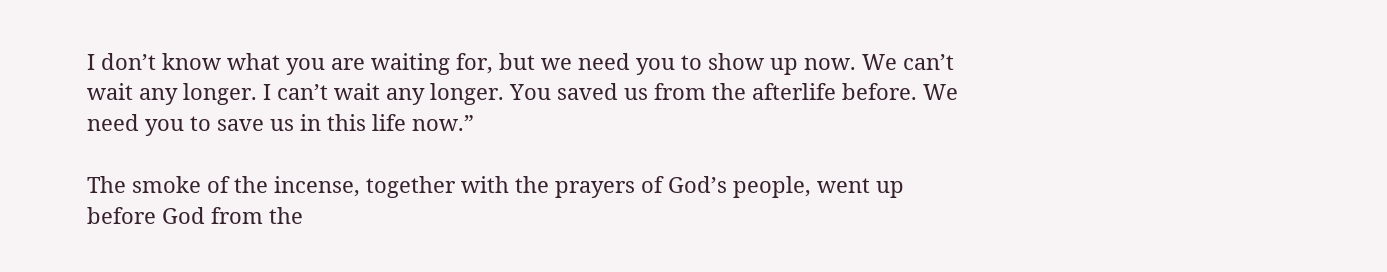I don’t know what you are waiting for, but we need you to show up now. We can’t wait any longer. I can’t wait any longer. You saved us from the afterlife before. We need you to save us in this life now.”

The smoke of the incense, together with the prayers of God’s people, went up before God from the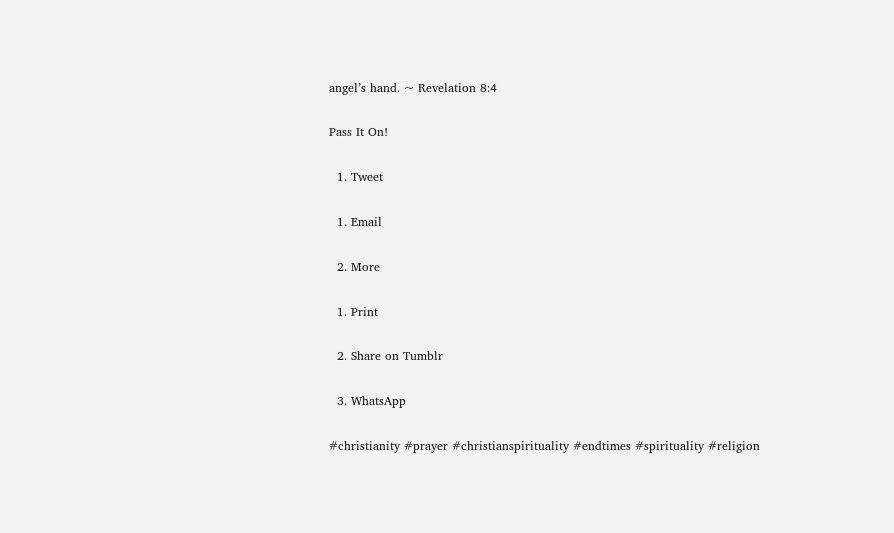angel’s hand. ~ Revelation 8:4

Pass It On!

  1. Tweet

  1. Email

  2. More

  1. Print

  2. Share on Tumblr

  3. WhatsApp

#christianity #prayer #christianspirituality #endtimes #spirituality #religion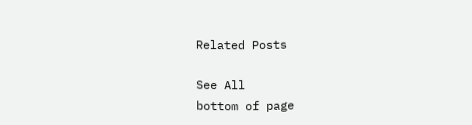Related Posts

See All
bottom of page